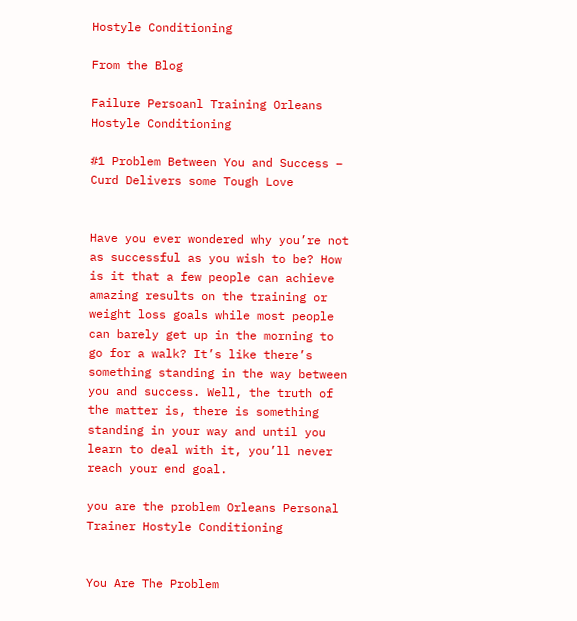Hostyle Conditioning

From the Blog

Failure Persoanl Training Orleans Hostyle Conditioning

#1 Problem Between You and Success – Curd Delivers some Tough Love


Have you ever wondered why you’re not as successful as you wish to be? How is it that a few people can achieve amazing results on the training or weight loss goals while most people can barely get up in the morning to go for a walk? It’s like there’s something standing in the way between you and success. Well, the truth of the matter is, there is something standing in your way and until you learn to deal with it, you’ll never reach your end goal.

you are the problem Orleans Personal Trainer Hostyle Conditioning


You Are The Problem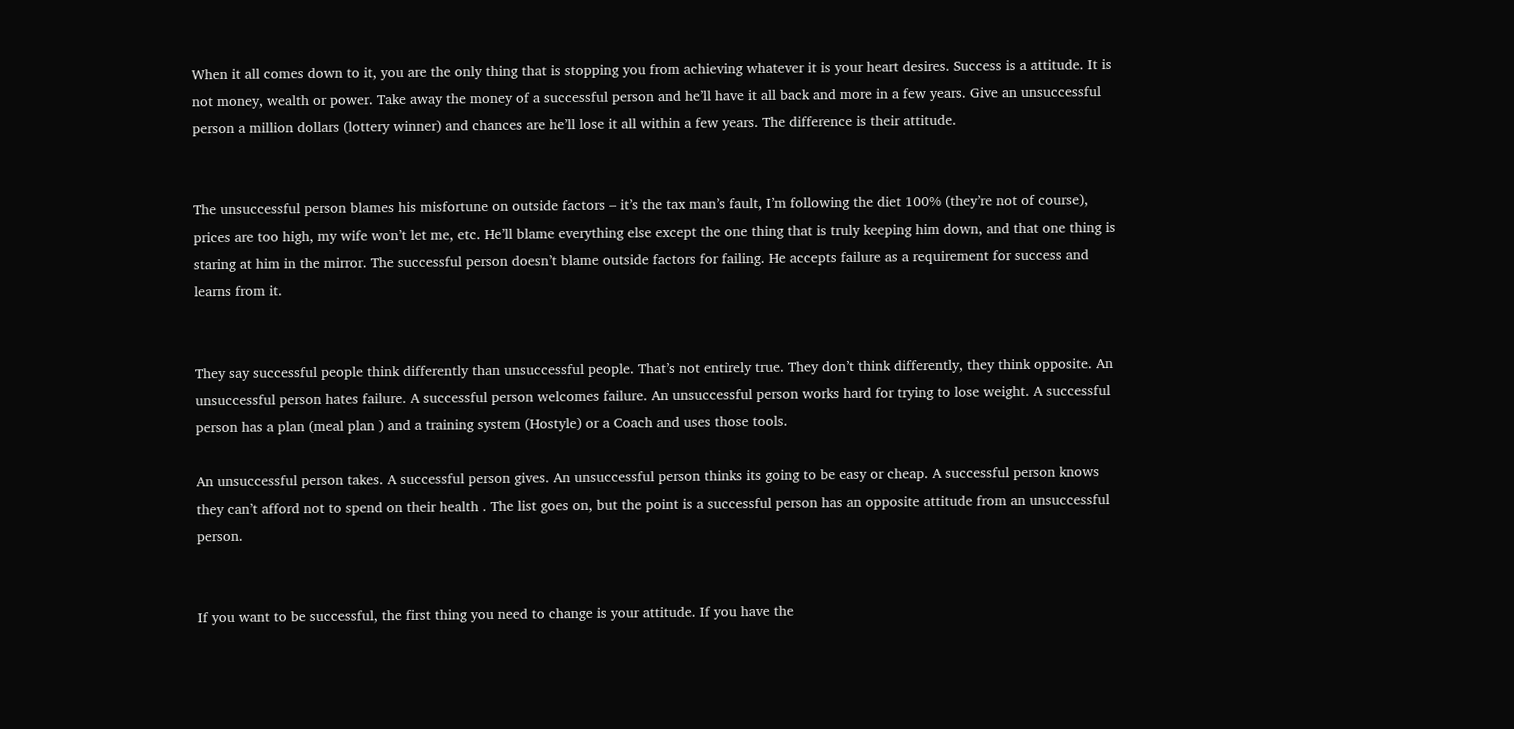When it all comes down to it, you are the only thing that is stopping you from achieving whatever it is your heart desires. Success is a attitude. It is not money, wealth or power. Take away the money of a successful person and he’ll have it all back and more in a few years. Give an unsuccessful person a million dollars (lottery winner) and chances are he’ll lose it all within a few years. The difference is their attitude.


The unsuccessful person blames his misfortune on outside factors – it’s the tax man’s fault, I’m following the diet 100% (they’re not of course), prices are too high, my wife won’t let me, etc. He’ll blame everything else except the one thing that is truly keeping him down, and that one thing is staring at him in the mirror. The successful person doesn’t blame outside factors for failing. He accepts failure as a requirement for success and learns from it.


They say successful people think differently than unsuccessful people. That’s not entirely true. They don’t think differently, they think opposite. An unsuccessful person hates failure. A successful person welcomes failure. An unsuccessful person works hard for trying to lose weight. A successful person has a plan (meal plan ) and a training system (Hostyle) or a Coach and uses those tools.

An unsuccessful person takes. A successful person gives. An unsuccessful person thinks its going to be easy or cheap. A successful person knows they can’t afford not to spend on their health . The list goes on, but the point is a successful person has an opposite attitude from an unsuccessful person.


If you want to be successful, the first thing you need to change is your attitude. If you have the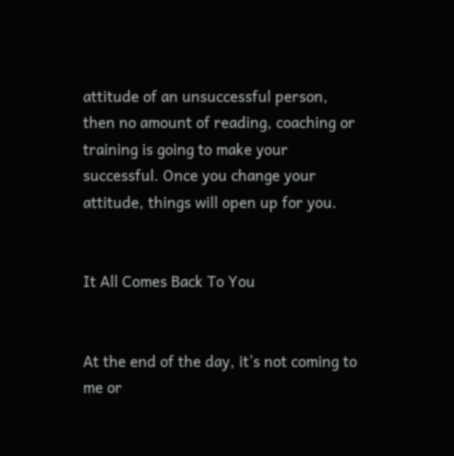attitude of an unsuccessful person, then no amount of reading, coaching or training is going to make your successful. Once you change your attitude, things will open up for you.


It All Comes Back To You


At the end of the day, it’s not coming to me or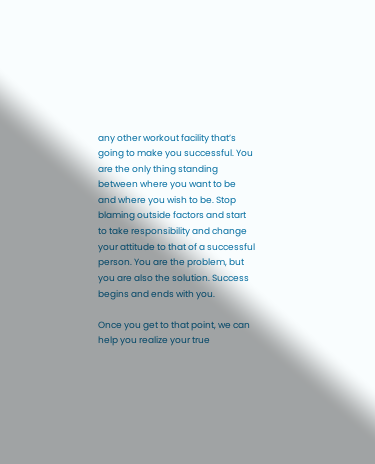any other workout facility that’s going to make you successful. You are the only thing standing between where you want to be and where you wish to be. Stop blaming outside factors and start to take responsibility and change your attitude to that of a successful person. You are the problem, but you are also the solution. Success begins and ends with you.

Once you get to that point, we can help you realize your true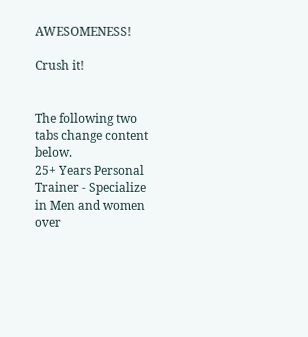AWESOMENESS!

Crush it!


The following two tabs change content below.
25+ Years Personal Trainer - Specialize in Men and women over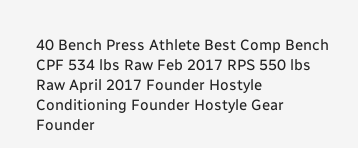40 Bench Press Athlete Best Comp Bench CPF 534 lbs Raw Feb 2017 RPS 550 lbs Raw April 2017 Founder Hostyle Conditioning Founder Hostyle Gear Founder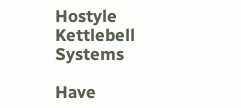Hostyle Kettlebell Systems

Have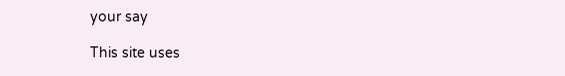your say

This site uses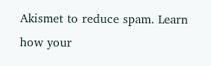Akismet to reduce spam. Learn how your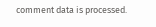comment data is processed.